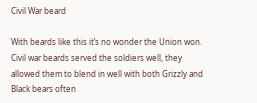Civil War beard

With beards like this it’s no wonder the Union won. Civil war beards served the soldiers well, they allowed them to blend in well with both Grizzly and Black bears often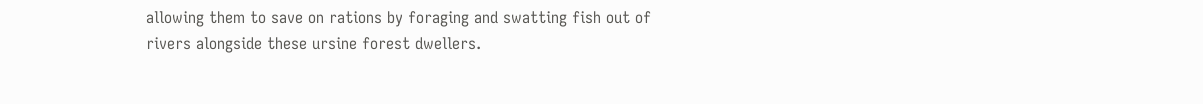allowing them to save on rations by foraging and swatting fish out of rivers alongside these ursine forest dwellers.